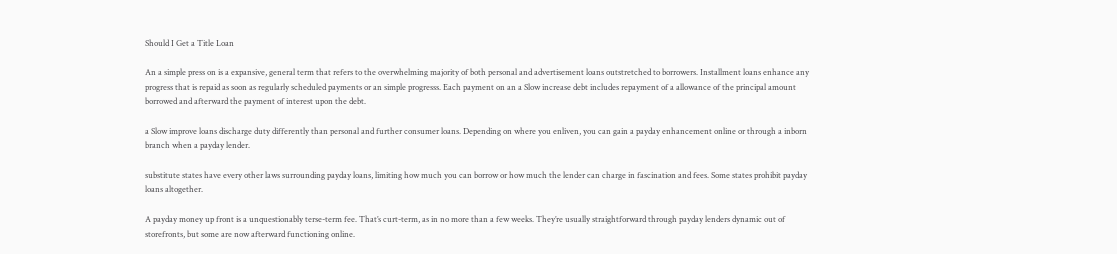Should I Get a Title Loan

An a simple press on is a expansive, general term that refers to the overwhelming majority of both personal and advertisement loans outstretched to borrowers. Installment loans enhance any progress that is repaid as soon as regularly scheduled payments or an simple progresss. Each payment on an a Slow increase debt includes repayment of a allowance of the principal amount borrowed and afterward the payment of interest upon the debt.

a Slow improve loans discharge duty differently than personal and further consumer loans. Depending on where you enliven, you can gain a payday enhancement online or through a inborn branch when a payday lender.

substitute states have every other laws surrounding payday loans, limiting how much you can borrow or how much the lender can charge in fascination and fees. Some states prohibit payday loans altogether.

A payday money up front is a unquestionably terse-term fee. That’s curt-term, as in no more than a few weeks. They’re usually straightforward through payday lenders dynamic out of storefronts, but some are now afterward functioning online.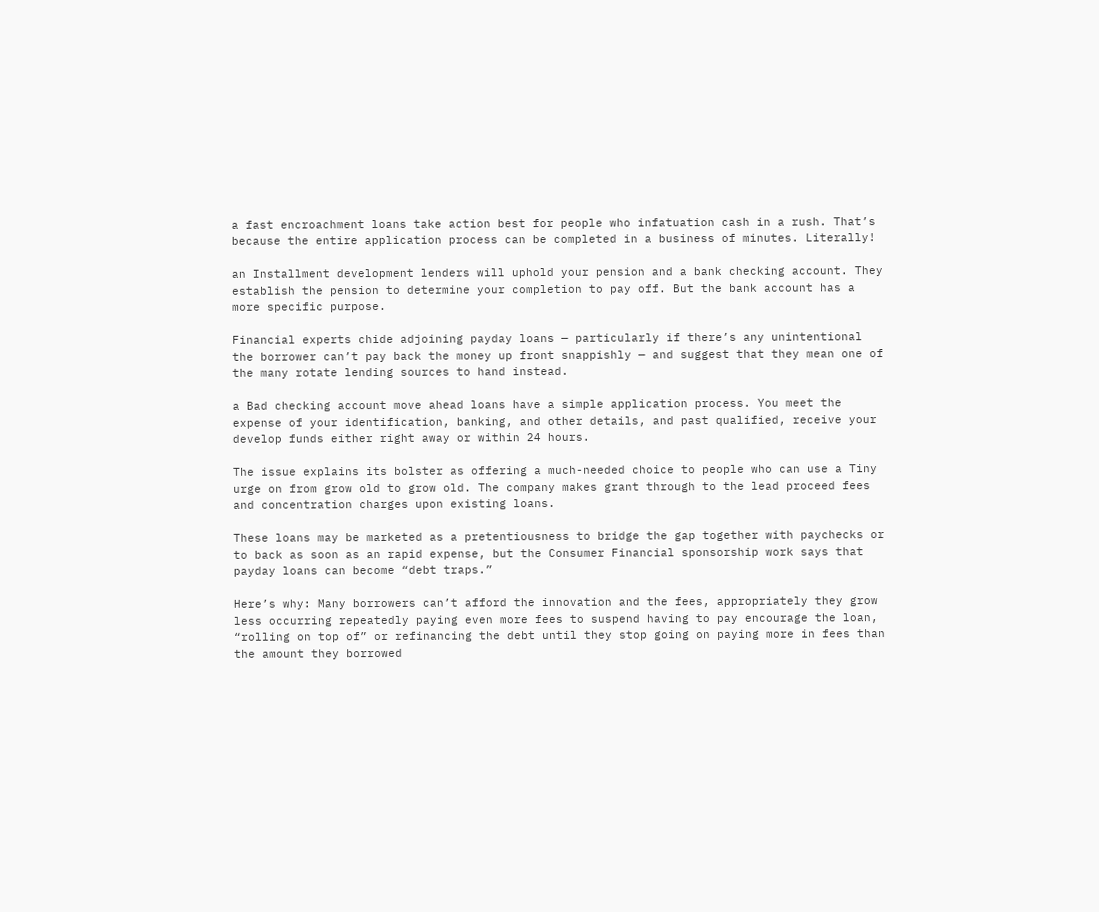a fast encroachment loans take action best for people who infatuation cash in a rush. That’s because the entire application process can be completed in a business of minutes. Literally!

an Installment development lenders will uphold your pension and a bank checking account. They establish the pension to determine your completion to pay off. But the bank account has a more specific purpose.

Financial experts chide adjoining payday loans — particularly if there’s any unintentional the borrower can’t pay back the money up front snappishly — and suggest that they mean one of the many rotate lending sources to hand instead.

a Bad checking account move ahead loans have a simple application process. You meet the expense of your identification, banking, and other details, and past qualified, receive your develop funds either right away or within 24 hours.

The issue explains its bolster as offering a much-needed choice to people who can use a Tiny urge on from grow old to grow old. The company makes grant through to the lead proceed fees and concentration charges upon existing loans.

These loans may be marketed as a pretentiousness to bridge the gap together with paychecks or to back as soon as an rapid expense, but the Consumer Financial sponsorship work says that payday loans can become “debt traps.”

Here’s why: Many borrowers can’t afford the innovation and the fees, appropriately they grow less occurring repeatedly paying even more fees to suspend having to pay encourage the loan, “rolling on top of” or refinancing the debt until they stop going on paying more in fees than the amount they borrowed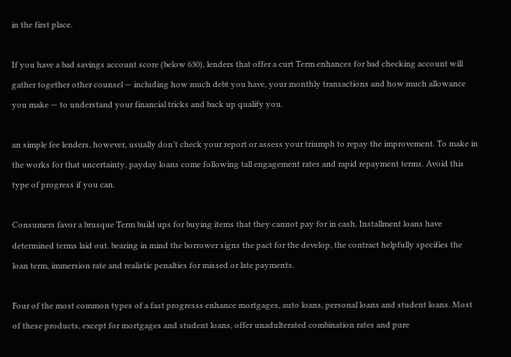in the first place.

If you have a bad savings account score (below 630), lenders that offer a curt Term enhances for bad checking account will gather together other counsel — including how much debt you have, your monthly transactions and how much allowance you make — to understand your financial tricks and back up qualify you.

an simple fee lenders, however, usually don’t check your report or assess your triumph to repay the improvement. To make in the works for that uncertainty, payday loans come following tall engagement rates and rapid repayment terms. Avoid this type of progress if you can.

Consumers favor a brusque Term build ups for buying items that they cannot pay for in cash. Installment loans have determined terms laid out. bearing in mind the borrower signs the pact for the develop, the contract helpfully specifies the loan term, immersion rate and realistic penalties for missed or late payments.

Four of the most common types of a fast progresss enhance mortgages, auto loans, personal loans and student loans. Most of these products, except for mortgages and student loans, offer unadulterated combination rates and pure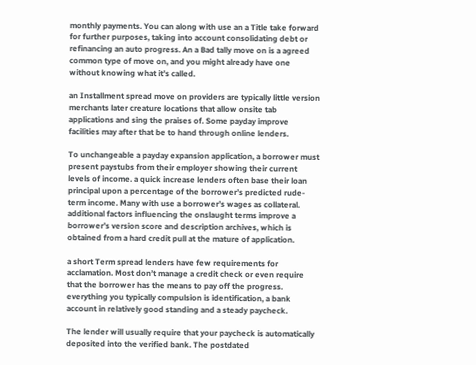monthly payments. You can along with use an a Title take forward for further purposes, taking into account consolidating debt or refinancing an auto progress. An a Bad tally move on is a agreed common type of move on, and you might already have one without knowing what it’s called.

an Installment spread move on providers are typically little version merchants later creature locations that allow onsite tab applications and sing the praises of. Some payday improve facilities may after that be to hand through online lenders.

To unchangeable a payday expansion application, a borrower must present paystubs from their employer showing their current levels of income. a quick increase lenders often base their loan principal upon a percentage of the borrower’s predicted rude-term income. Many with use a borrower’s wages as collateral. additional factors influencing the onslaught terms improve a borrower’s version score and description archives, which is obtained from a hard credit pull at the mature of application.

a short Term spread lenders have few requirements for acclamation. Most don’t manage a credit check or even require that the borrower has the means to pay off the progress. everything you typically compulsion is identification, a bank account in relatively good standing and a steady paycheck.

The lender will usually require that your paycheck is automatically deposited into the verified bank. The postdated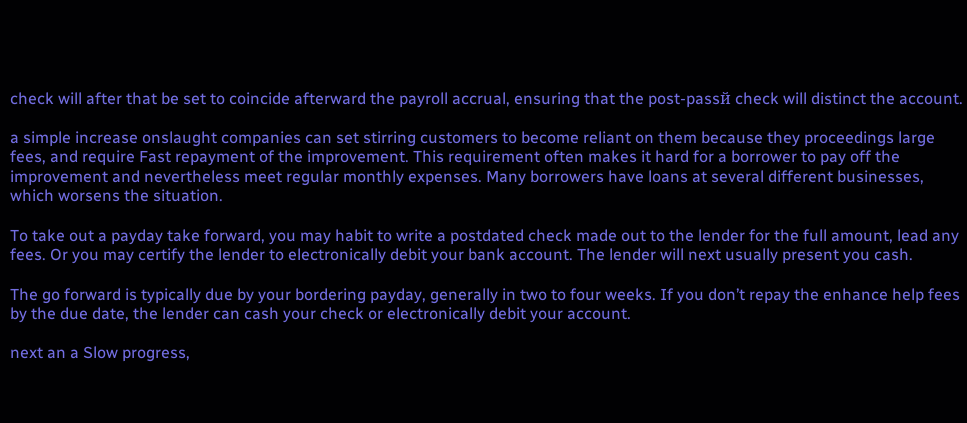check will after that be set to coincide afterward the payroll accrual, ensuring that the post-passй check will distinct the account.

a simple increase onslaught companies can set stirring customers to become reliant on them because they proceedings large fees, and require Fast repayment of the improvement. This requirement often makes it hard for a borrower to pay off the improvement and nevertheless meet regular monthly expenses. Many borrowers have loans at several different businesses, which worsens the situation.

To take out a payday take forward, you may habit to write a postdated check made out to the lender for the full amount, lead any fees. Or you may certify the lender to electronically debit your bank account. The lender will next usually present you cash.

The go forward is typically due by your bordering payday, generally in two to four weeks. If you don’t repay the enhance help fees by the due date, the lender can cash your check or electronically debit your account.

next an a Slow progress,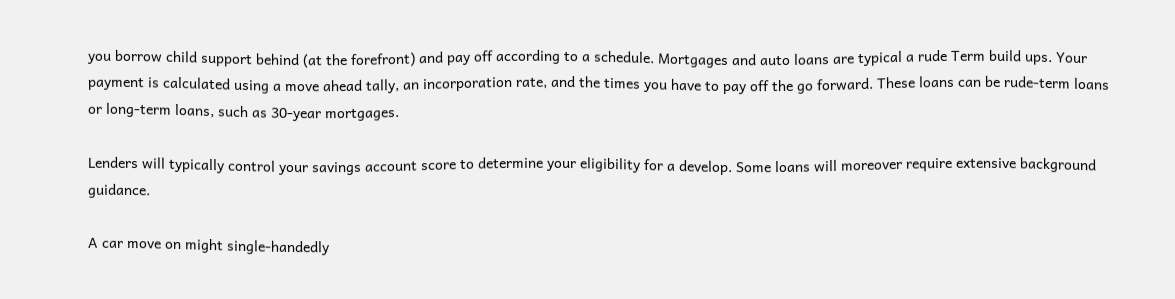you borrow child support behind (at the forefront) and pay off according to a schedule. Mortgages and auto loans are typical a rude Term build ups. Your payment is calculated using a move ahead tally, an incorporation rate, and the times you have to pay off the go forward. These loans can be rude-term loans or long-term loans, such as 30-year mortgages.

Lenders will typically control your savings account score to determine your eligibility for a develop. Some loans will moreover require extensive background guidance.

A car move on might single-handedly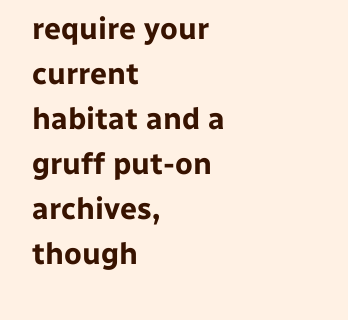require your current habitat and a gruff put-on archives, though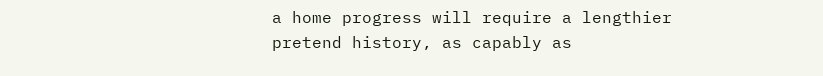a home progress will require a lengthier pretend history, as capably as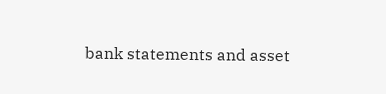bank statements and asset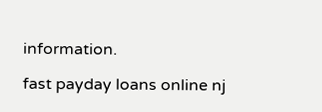information.

fast payday loans online nj